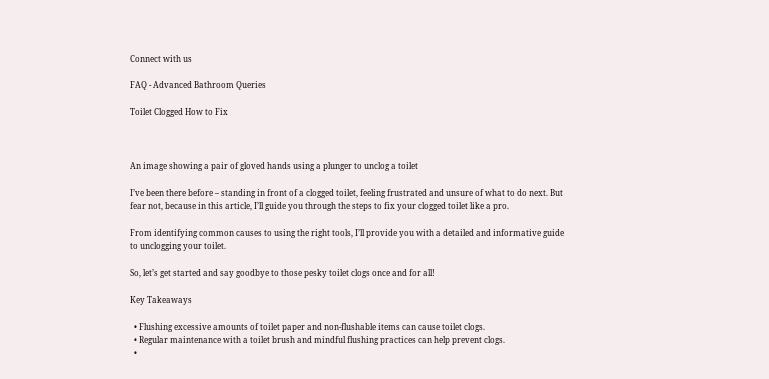Connect with us

FAQ - Advanced Bathroom Queries

Toilet Clogged How to Fix



An image showing a pair of gloved hands using a plunger to unclog a toilet

I’ve been there before – standing in front of a clogged toilet, feeling frustrated and unsure of what to do next. But fear not, because in this article, I’ll guide you through the steps to fix your clogged toilet like a pro.

From identifying common causes to using the right tools, I’ll provide you with a detailed and informative guide to unclogging your toilet.

So, let’s get started and say goodbye to those pesky toilet clogs once and for all!

Key Takeaways

  • Flushing excessive amounts of toilet paper and non-flushable items can cause toilet clogs.
  • Regular maintenance with a toilet brush and mindful flushing practices can help prevent clogs.
  •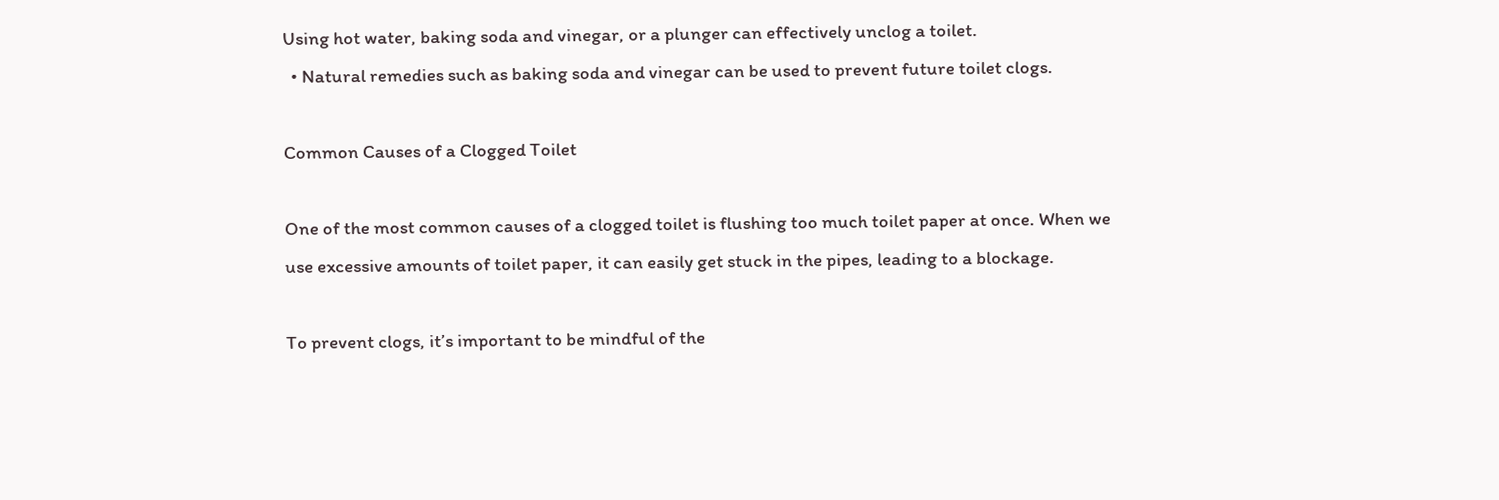Using hot water, baking soda and vinegar, or a plunger can effectively unclog a toilet.
  • Natural remedies such as baking soda and vinegar can be used to prevent future toilet clogs.

Common Causes of a Clogged Toilet

One of the most common causes of a clogged toilet is flushing too much toilet paper at once. When we use excessive amounts of toilet paper, it can easily get stuck in the pipes, leading to a blockage.

To prevent clogs, it’s important to be mindful of the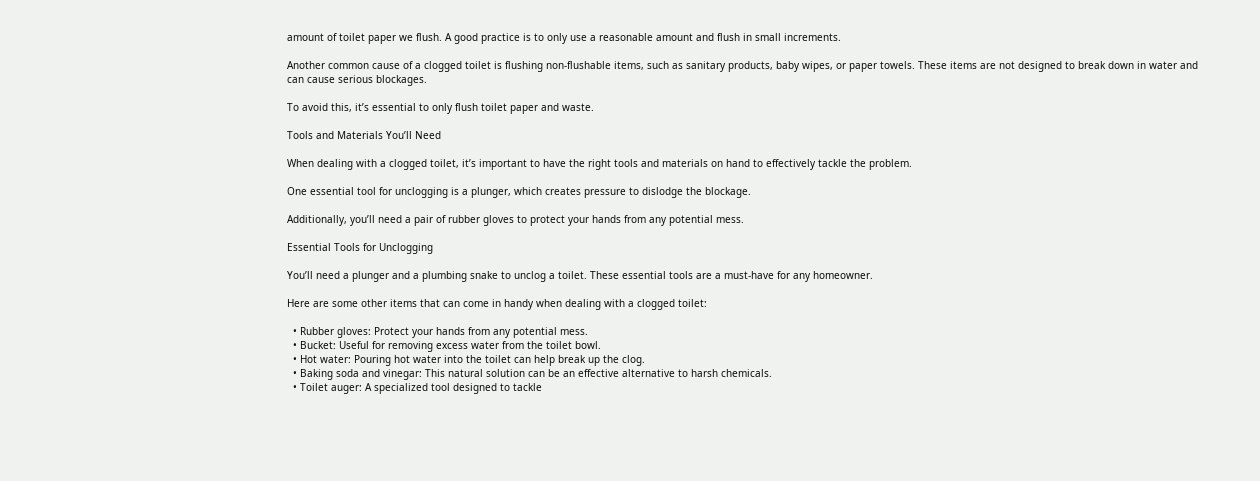amount of toilet paper we flush. A good practice is to only use a reasonable amount and flush in small increments.

Another common cause of a clogged toilet is flushing non-flushable items, such as sanitary products, baby wipes, or paper towels. These items are not designed to break down in water and can cause serious blockages.

To avoid this, it’s essential to only flush toilet paper and waste.

Tools and Materials You’ll Need

When dealing with a clogged toilet, it’s important to have the right tools and materials on hand to effectively tackle the problem.

One essential tool for unclogging is a plunger, which creates pressure to dislodge the blockage.

Additionally, you’ll need a pair of rubber gloves to protect your hands from any potential mess.

Essential Tools for Unclogging

You’ll need a plunger and a plumbing snake to unclog a toilet. These essential tools are a must-have for any homeowner.

Here are some other items that can come in handy when dealing with a clogged toilet:

  • Rubber gloves: Protect your hands from any potential mess.
  • Bucket: Useful for removing excess water from the toilet bowl.
  • Hot water: Pouring hot water into the toilet can help break up the clog.
  • Baking soda and vinegar: This natural solution can be an effective alternative to harsh chemicals.
  • Toilet auger: A specialized tool designed to tackle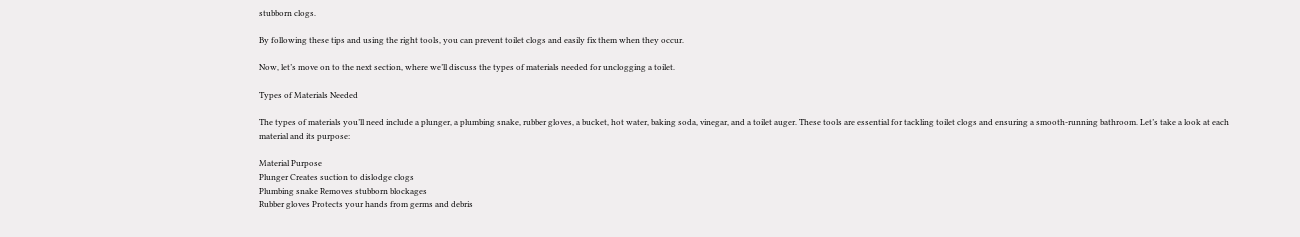stubborn clogs.

By following these tips and using the right tools, you can prevent toilet clogs and easily fix them when they occur.

Now, let’s move on to the next section, where we’ll discuss the types of materials needed for unclogging a toilet.

Types of Materials Needed

The types of materials you’ll need include a plunger, a plumbing snake, rubber gloves, a bucket, hot water, baking soda, vinegar, and a toilet auger. These tools are essential for tackling toilet clogs and ensuring a smooth-running bathroom. Let’s take a look at each material and its purpose:

Material Purpose
Plunger Creates suction to dislodge clogs
Plumbing snake Removes stubborn blockages
Rubber gloves Protects your hands from germs and debris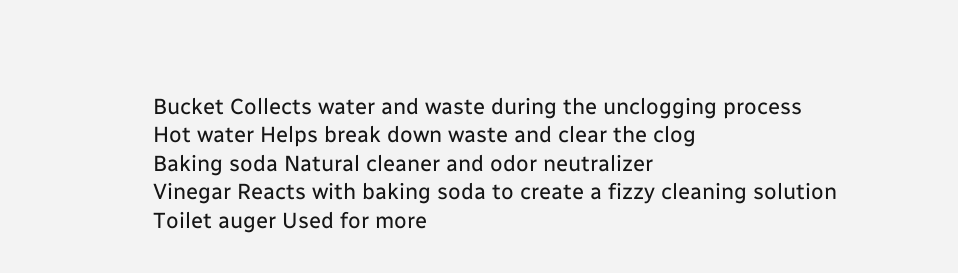Bucket Collects water and waste during the unclogging process
Hot water Helps break down waste and clear the clog
Baking soda Natural cleaner and odor neutralizer
Vinegar Reacts with baking soda to create a fizzy cleaning solution
Toilet auger Used for more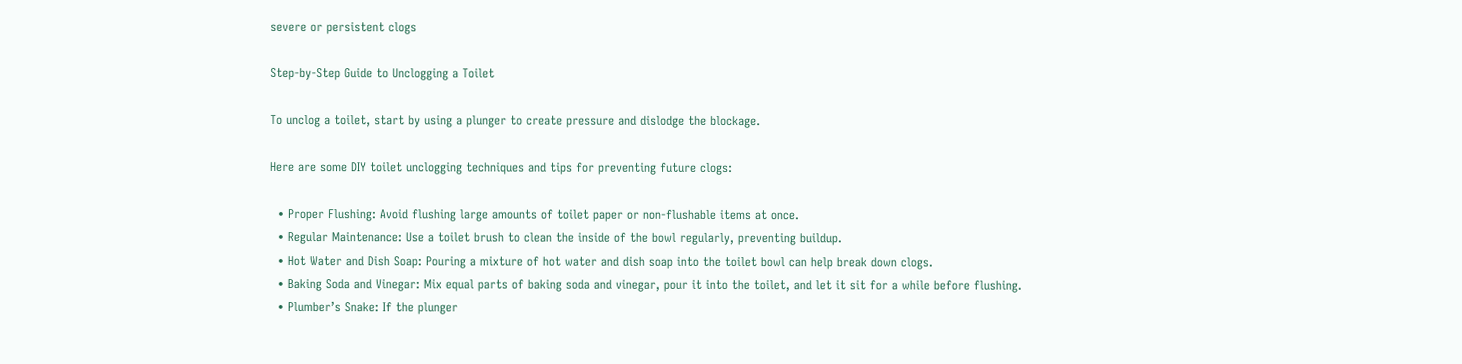severe or persistent clogs

Step-by-Step Guide to Unclogging a Toilet

To unclog a toilet, start by using a plunger to create pressure and dislodge the blockage.

Here are some DIY toilet unclogging techniques and tips for preventing future clogs:

  • Proper Flushing: Avoid flushing large amounts of toilet paper or non-flushable items at once.
  • Regular Maintenance: Use a toilet brush to clean the inside of the bowl regularly, preventing buildup.
  • Hot Water and Dish Soap: Pouring a mixture of hot water and dish soap into the toilet bowl can help break down clogs.
  • Baking Soda and Vinegar: Mix equal parts of baking soda and vinegar, pour it into the toilet, and let it sit for a while before flushing.
  • Plumber’s Snake: If the plunger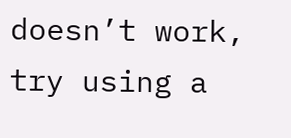doesn’t work, try using a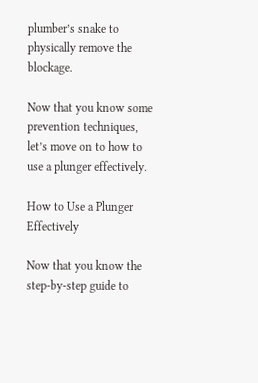plumber’s snake to physically remove the blockage.

Now that you know some prevention techniques, let’s move on to how to use a plunger effectively.

How to Use a Plunger Effectively

Now that you know the step-by-step guide to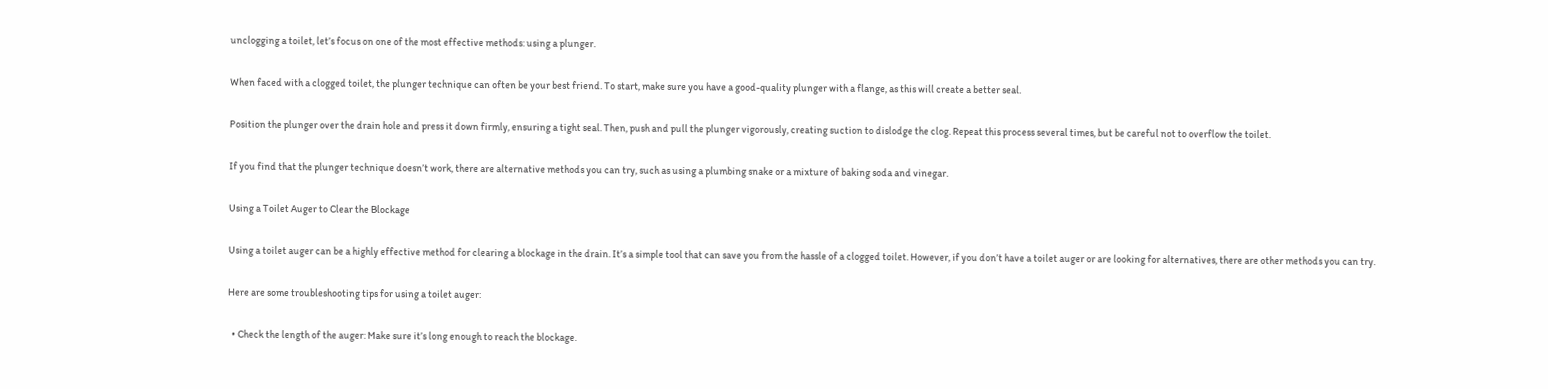unclogging a toilet, let’s focus on one of the most effective methods: using a plunger.

When faced with a clogged toilet, the plunger technique can often be your best friend. To start, make sure you have a good-quality plunger with a flange, as this will create a better seal.

Position the plunger over the drain hole and press it down firmly, ensuring a tight seal. Then, push and pull the plunger vigorously, creating suction to dislodge the clog. Repeat this process several times, but be careful not to overflow the toilet.

If you find that the plunger technique doesn’t work, there are alternative methods you can try, such as using a plumbing snake or a mixture of baking soda and vinegar.

Using a Toilet Auger to Clear the Blockage

Using a toilet auger can be a highly effective method for clearing a blockage in the drain. It’s a simple tool that can save you from the hassle of a clogged toilet. However, if you don’t have a toilet auger or are looking for alternatives, there are other methods you can try.

Here are some troubleshooting tips for using a toilet auger:

  • Check the length of the auger: Make sure it’s long enough to reach the blockage.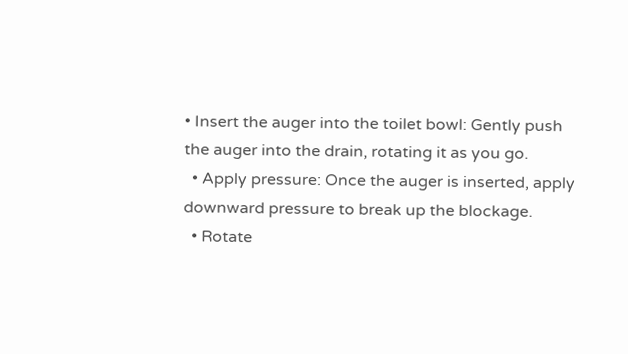• Insert the auger into the toilet bowl: Gently push the auger into the drain, rotating it as you go.
  • Apply pressure: Once the auger is inserted, apply downward pressure to break up the blockage.
  • Rotate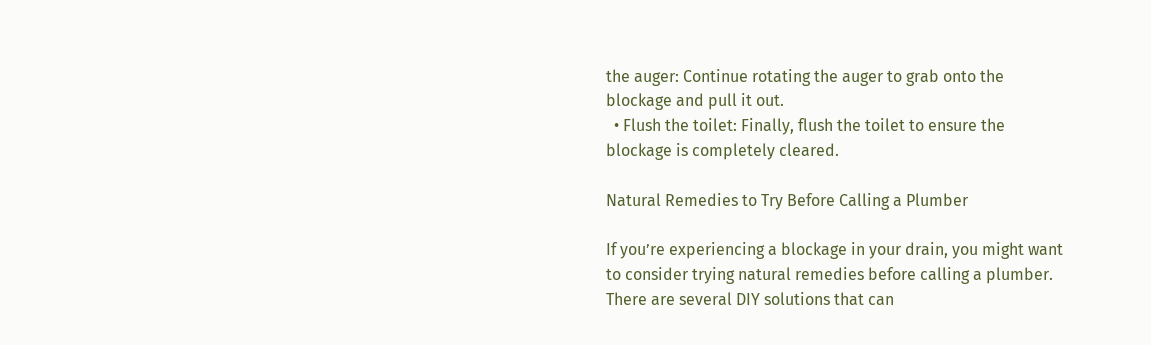the auger: Continue rotating the auger to grab onto the blockage and pull it out.
  • Flush the toilet: Finally, flush the toilet to ensure the blockage is completely cleared.

Natural Remedies to Try Before Calling a Plumber

If you’re experiencing a blockage in your drain, you might want to consider trying natural remedies before calling a plumber. There are several DIY solutions that can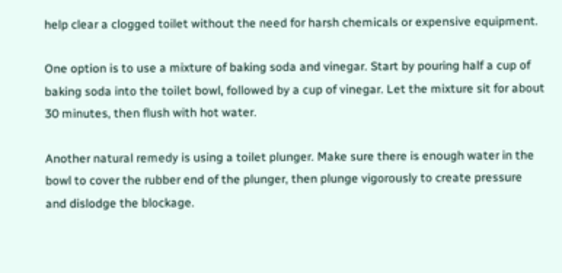help clear a clogged toilet without the need for harsh chemicals or expensive equipment.

One option is to use a mixture of baking soda and vinegar. Start by pouring half a cup of baking soda into the toilet bowl, followed by a cup of vinegar. Let the mixture sit for about 30 minutes, then flush with hot water.

Another natural remedy is using a toilet plunger. Make sure there is enough water in the bowl to cover the rubber end of the plunger, then plunge vigorously to create pressure and dislodge the blockage.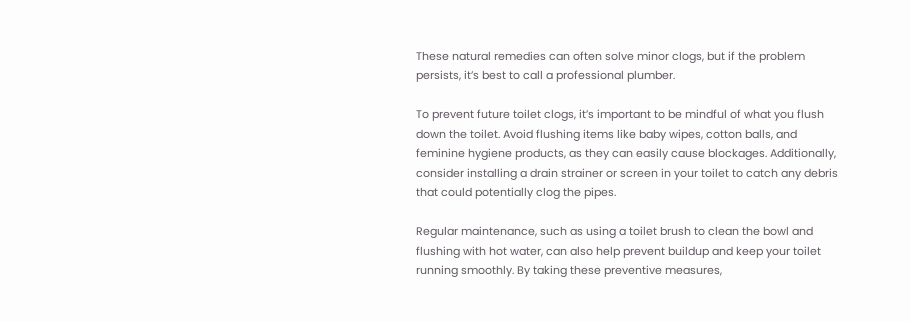These natural remedies can often solve minor clogs, but if the problem persists, it’s best to call a professional plumber.

To prevent future toilet clogs, it’s important to be mindful of what you flush down the toilet. Avoid flushing items like baby wipes, cotton balls, and feminine hygiene products, as they can easily cause blockages. Additionally, consider installing a drain strainer or screen in your toilet to catch any debris that could potentially clog the pipes.

Regular maintenance, such as using a toilet brush to clean the bowl and flushing with hot water, can also help prevent buildup and keep your toilet running smoothly. By taking these preventive measures,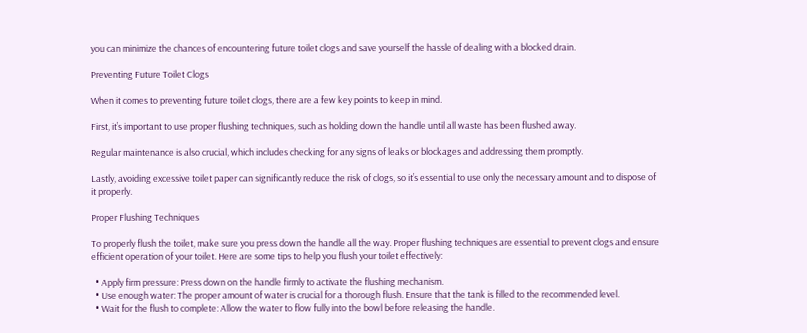you can minimize the chances of encountering future toilet clogs and save yourself the hassle of dealing with a blocked drain.

Preventing Future Toilet Clogs

When it comes to preventing future toilet clogs, there are a few key points to keep in mind.

First, it’s important to use proper flushing techniques, such as holding down the handle until all waste has been flushed away.

Regular maintenance is also crucial, which includes checking for any signs of leaks or blockages and addressing them promptly.

Lastly, avoiding excessive toilet paper can significantly reduce the risk of clogs, so it’s essential to use only the necessary amount and to dispose of it properly.

Proper Flushing Techniques

To properly flush the toilet, make sure you press down the handle all the way. Proper flushing techniques are essential to prevent clogs and ensure efficient operation of your toilet. Here are some tips to help you flush your toilet effectively:

  • Apply firm pressure: Press down on the handle firmly to activate the flushing mechanism.
  • Use enough water: The proper amount of water is crucial for a thorough flush. Ensure that the tank is filled to the recommended level.
  • Wait for the flush to complete: Allow the water to flow fully into the bowl before releasing the handle.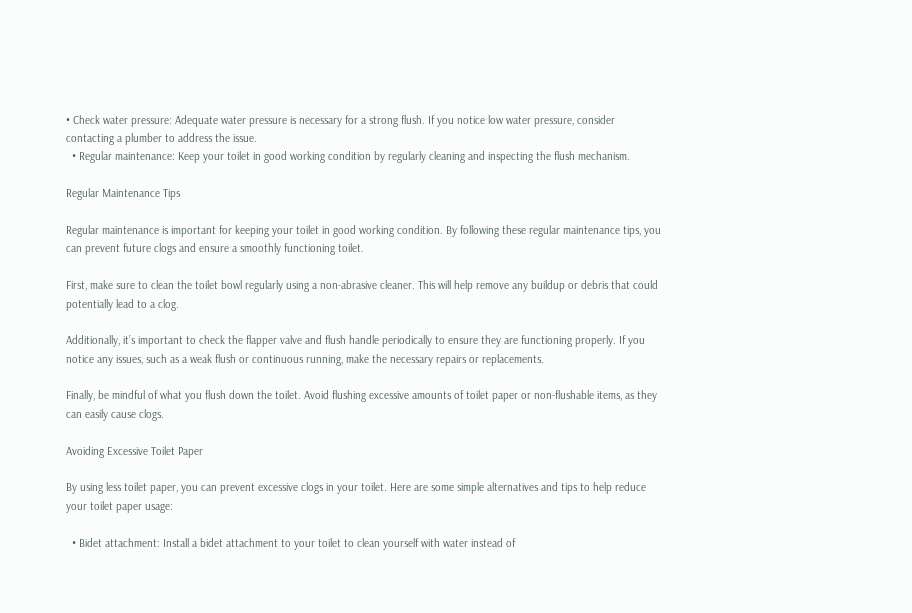• Check water pressure: Adequate water pressure is necessary for a strong flush. If you notice low water pressure, consider contacting a plumber to address the issue.
  • Regular maintenance: Keep your toilet in good working condition by regularly cleaning and inspecting the flush mechanism.

Regular Maintenance Tips

Regular maintenance is important for keeping your toilet in good working condition. By following these regular maintenance tips, you can prevent future clogs and ensure a smoothly functioning toilet.

First, make sure to clean the toilet bowl regularly using a non-abrasive cleaner. This will help remove any buildup or debris that could potentially lead to a clog.

Additionally, it’s important to check the flapper valve and flush handle periodically to ensure they are functioning properly. If you notice any issues, such as a weak flush or continuous running, make the necessary repairs or replacements.

Finally, be mindful of what you flush down the toilet. Avoid flushing excessive amounts of toilet paper or non-flushable items, as they can easily cause clogs.

Avoiding Excessive Toilet Paper

By using less toilet paper, you can prevent excessive clogs in your toilet. Here are some simple alternatives and tips to help reduce your toilet paper usage:

  • Bidet attachment: Install a bidet attachment to your toilet to clean yourself with water instead of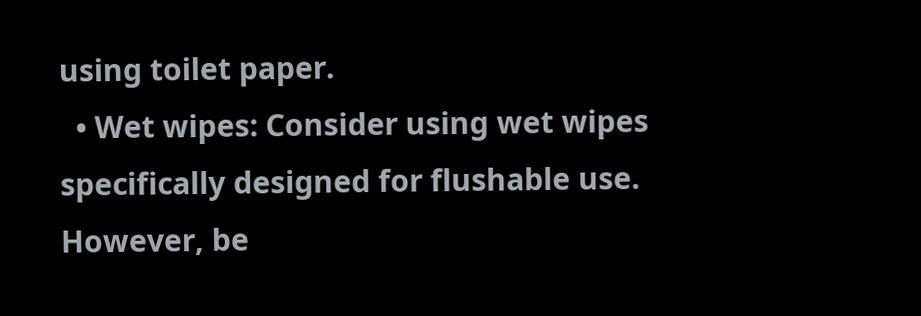using toilet paper.
  • Wet wipes: Consider using wet wipes specifically designed for flushable use. However, be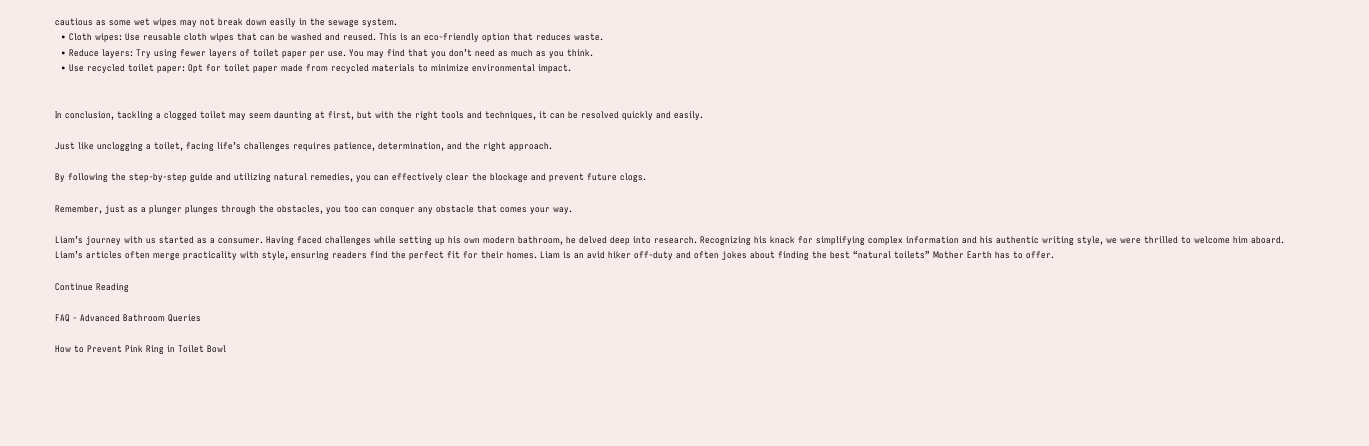cautious as some wet wipes may not break down easily in the sewage system.
  • Cloth wipes: Use reusable cloth wipes that can be washed and reused. This is an eco-friendly option that reduces waste.
  • Reduce layers: Try using fewer layers of toilet paper per use. You may find that you don’t need as much as you think.
  • Use recycled toilet paper: Opt for toilet paper made from recycled materials to minimize environmental impact.


In conclusion, tackling a clogged toilet may seem daunting at first, but with the right tools and techniques, it can be resolved quickly and easily.

Just like unclogging a toilet, facing life’s challenges requires patience, determination, and the right approach.

By following the step-by-step guide and utilizing natural remedies, you can effectively clear the blockage and prevent future clogs.

Remember, just as a plunger plunges through the obstacles, you too can conquer any obstacle that comes your way.

Liam’s journey with us started as a consumer. Having faced challenges while setting up his own modern bathroom, he delved deep into research. Recognizing his knack for simplifying complex information and his authentic writing style, we were thrilled to welcome him aboard. Liam’s articles often merge practicality with style, ensuring readers find the perfect fit for their homes. Liam is an avid hiker off-duty and often jokes about finding the best “natural toilets” Mother Earth has to offer.

Continue Reading

FAQ - Advanced Bathroom Queries

How to Prevent Pink Ring in Toilet Bowl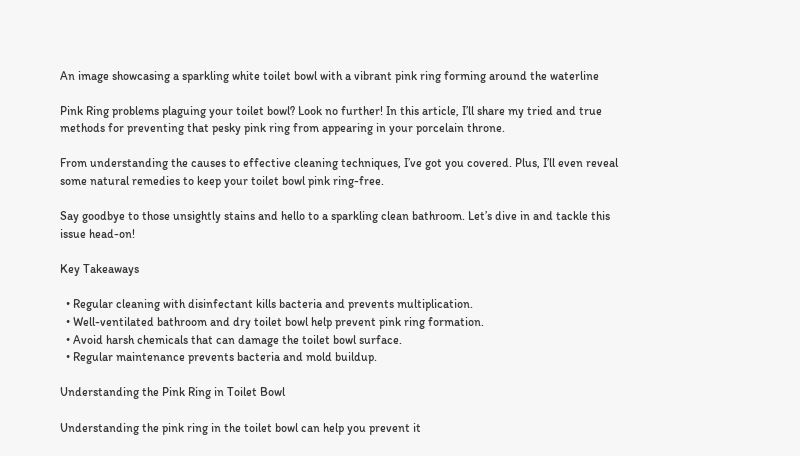An image showcasing a sparkling white toilet bowl with a vibrant pink ring forming around the waterline

Pink Ring problems plaguing your toilet bowl? Look no further! In this article, I’ll share my tried and true methods for preventing that pesky pink ring from appearing in your porcelain throne.

From understanding the causes to effective cleaning techniques, I’ve got you covered. Plus, I’ll even reveal some natural remedies to keep your toilet bowl pink ring-free.

Say goodbye to those unsightly stains and hello to a sparkling clean bathroom. Let’s dive in and tackle this issue head-on!

Key Takeaways

  • Regular cleaning with disinfectant kills bacteria and prevents multiplication.
  • Well-ventilated bathroom and dry toilet bowl help prevent pink ring formation.
  • Avoid harsh chemicals that can damage the toilet bowl surface.
  • Regular maintenance prevents bacteria and mold buildup.

Understanding the Pink Ring in Toilet Bowl

Understanding the pink ring in the toilet bowl can help you prevent it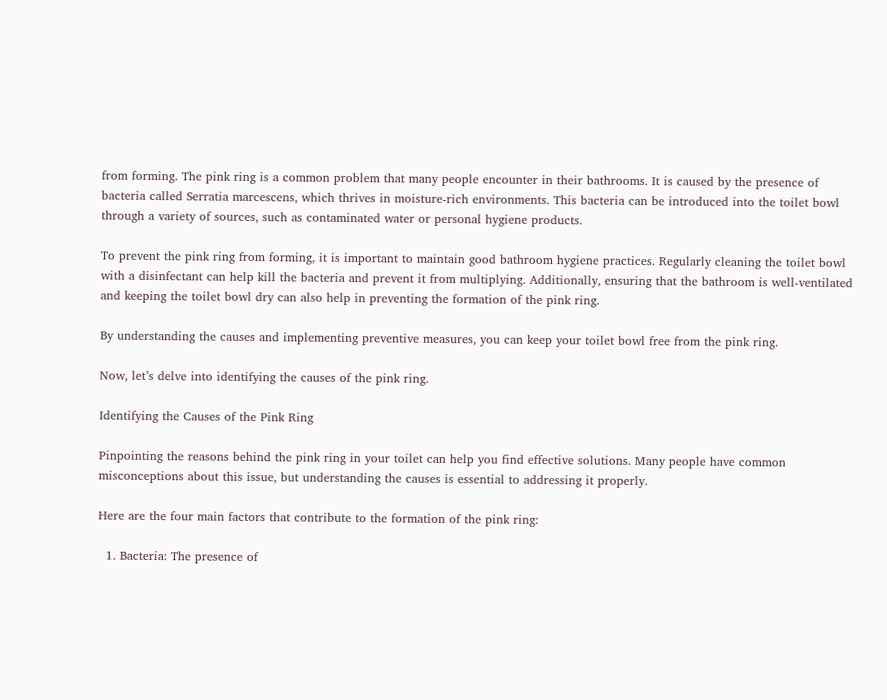from forming. The pink ring is a common problem that many people encounter in their bathrooms. It is caused by the presence of bacteria called Serratia marcescens, which thrives in moisture-rich environments. This bacteria can be introduced into the toilet bowl through a variety of sources, such as contaminated water or personal hygiene products.

To prevent the pink ring from forming, it is important to maintain good bathroom hygiene practices. Regularly cleaning the toilet bowl with a disinfectant can help kill the bacteria and prevent it from multiplying. Additionally, ensuring that the bathroom is well-ventilated and keeping the toilet bowl dry can also help in preventing the formation of the pink ring.

By understanding the causes and implementing preventive measures, you can keep your toilet bowl free from the pink ring.

Now, let’s delve into identifying the causes of the pink ring.

Identifying the Causes of the Pink Ring

Pinpointing the reasons behind the pink ring in your toilet can help you find effective solutions. Many people have common misconceptions about this issue, but understanding the causes is essential to addressing it properly.

Here are the four main factors that contribute to the formation of the pink ring:

  1. Bacteria: The presence of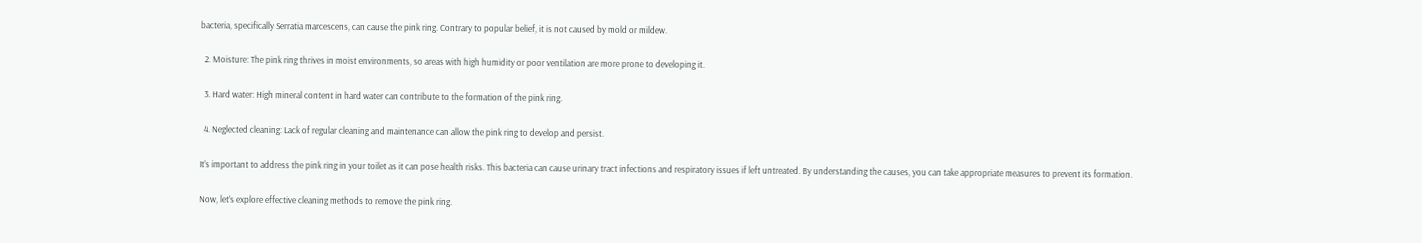bacteria, specifically Serratia marcescens, can cause the pink ring. Contrary to popular belief, it is not caused by mold or mildew.

  2. Moisture: The pink ring thrives in moist environments, so areas with high humidity or poor ventilation are more prone to developing it.

  3. Hard water: High mineral content in hard water can contribute to the formation of the pink ring.

  4. Neglected cleaning: Lack of regular cleaning and maintenance can allow the pink ring to develop and persist.

It’s important to address the pink ring in your toilet as it can pose health risks. This bacteria can cause urinary tract infections and respiratory issues if left untreated. By understanding the causes, you can take appropriate measures to prevent its formation.

Now, let’s explore effective cleaning methods to remove the pink ring.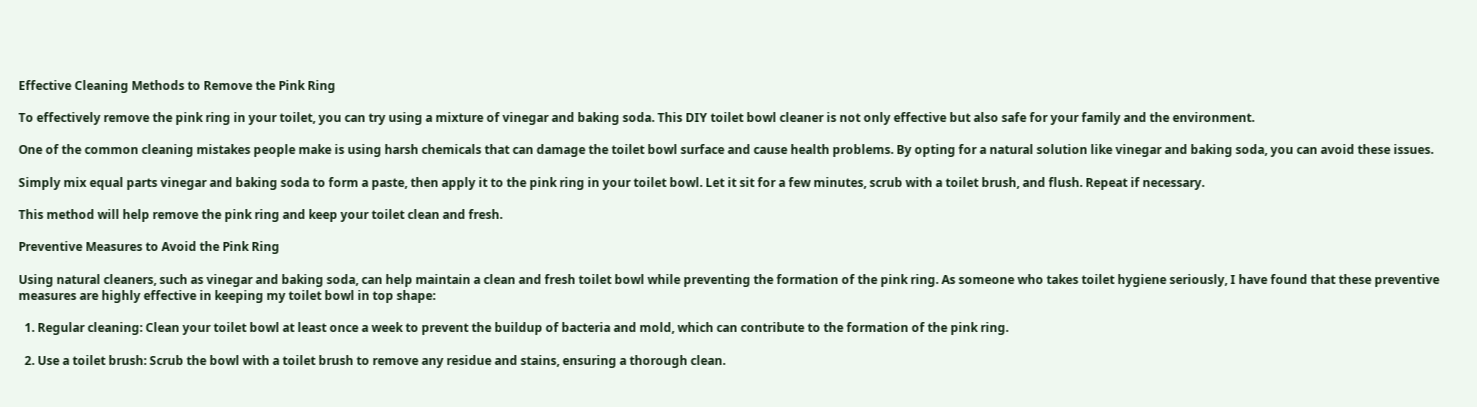Effective Cleaning Methods to Remove the Pink Ring

To effectively remove the pink ring in your toilet, you can try using a mixture of vinegar and baking soda. This DIY toilet bowl cleaner is not only effective but also safe for your family and the environment.

One of the common cleaning mistakes people make is using harsh chemicals that can damage the toilet bowl surface and cause health problems. By opting for a natural solution like vinegar and baking soda, you can avoid these issues.

Simply mix equal parts vinegar and baking soda to form a paste, then apply it to the pink ring in your toilet bowl. Let it sit for a few minutes, scrub with a toilet brush, and flush. Repeat if necessary.

This method will help remove the pink ring and keep your toilet clean and fresh.

Preventive Measures to Avoid the Pink Ring

Using natural cleaners, such as vinegar and baking soda, can help maintain a clean and fresh toilet bowl while preventing the formation of the pink ring. As someone who takes toilet hygiene seriously, I have found that these preventive measures are highly effective in keeping my toilet bowl in top shape:

  1. Regular cleaning: Clean your toilet bowl at least once a week to prevent the buildup of bacteria and mold, which can contribute to the formation of the pink ring.

  2. Use a toilet brush: Scrub the bowl with a toilet brush to remove any residue and stains, ensuring a thorough clean.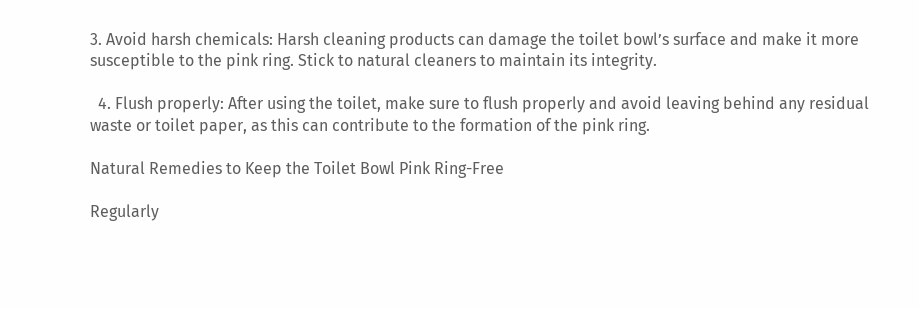3. Avoid harsh chemicals: Harsh cleaning products can damage the toilet bowl’s surface and make it more susceptible to the pink ring. Stick to natural cleaners to maintain its integrity.

  4. Flush properly: After using the toilet, make sure to flush properly and avoid leaving behind any residual waste or toilet paper, as this can contribute to the formation of the pink ring.

Natural Remedies to Keep the Toilet Bowl Pink Ring-Free

Regularly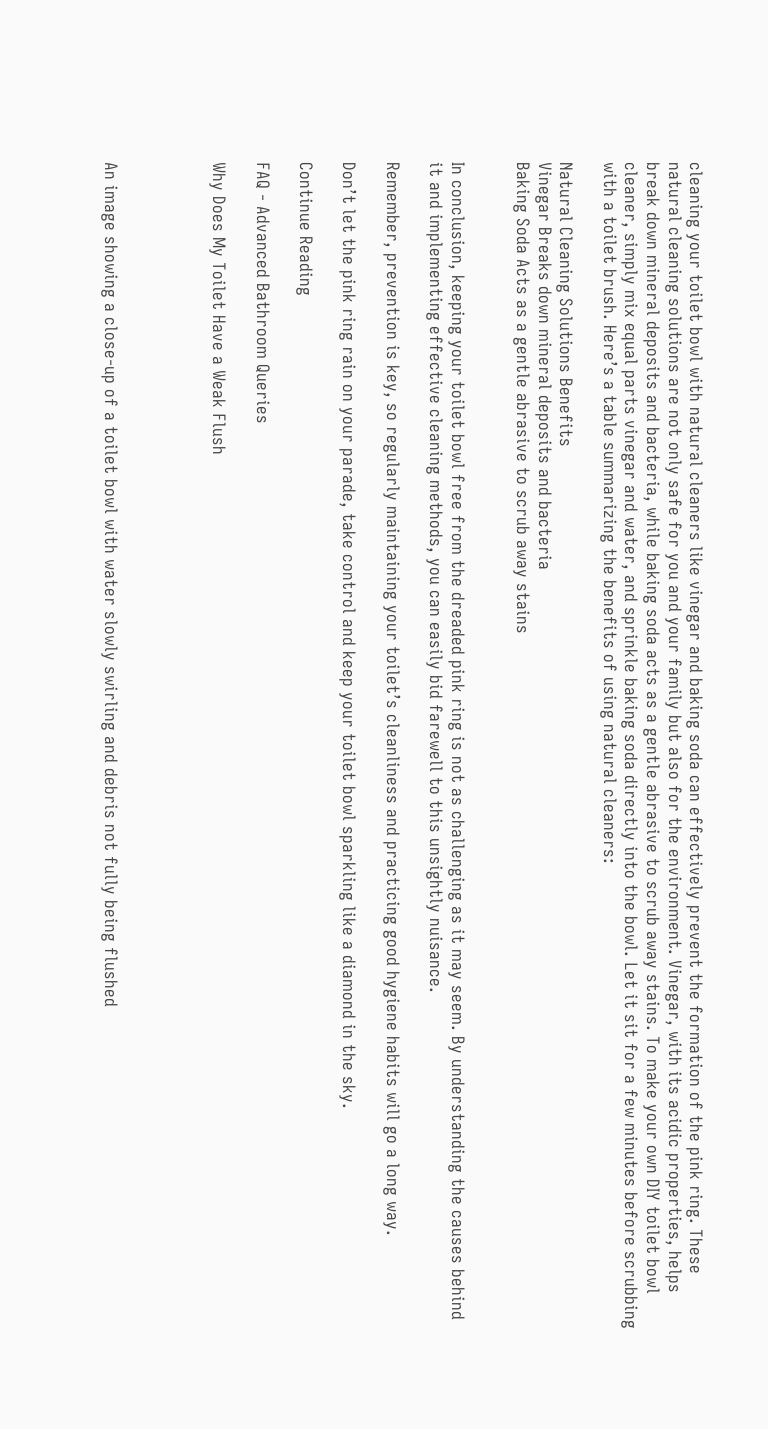cleaning your toilet bowl with natural cleaners like vinegar and baking soda can effectively prevent the formation of the pink ring. These natural cleaning solutions are not only safe for you and your family but also for the environment. Vinegar, with its acidic properties, helps break down mineral deposits and bacteria, while baking soda acts as a gentle abrasive to scrub away stains. To make your own DIY toilet bowl cleaner, simply mix equal parts vinegar and water, and sprinkle baking soda directly into the bowl. Let it sit for a few minutes before scrubbing with a toilet brush. Here’s a table summarizing the benefits of using natural cleaners:

Natural Cleaning Solutions Benefits
Vinegar Breaks down mineral deposits and bacteria
Baking Soda Acts as a gentle abrasive to scrub away stains


In conclusion, keeping your toilet bowl free from the dreaded pink ring is not as challenging as it may seem. By understanding the causes behind it and implementing effective cleaning methods, you can easily bid farewell to this unsightly nuisance.

Remember, prevention is key, so regularly maintaining your toilet’s cleanliness and practicing good hygiene habits will go a long way.

Don’t let the pink ring rain on your parade, take control and keep your toilet bowl sparkling like a diamond in the sky.

Continue Reading

FAQ - Advanced Bathroom Queries

Why Does My Toilet Have a Weak Flush




An image showing a close-up of a toilet bowl with water slowly swirling and debris not fully being flushed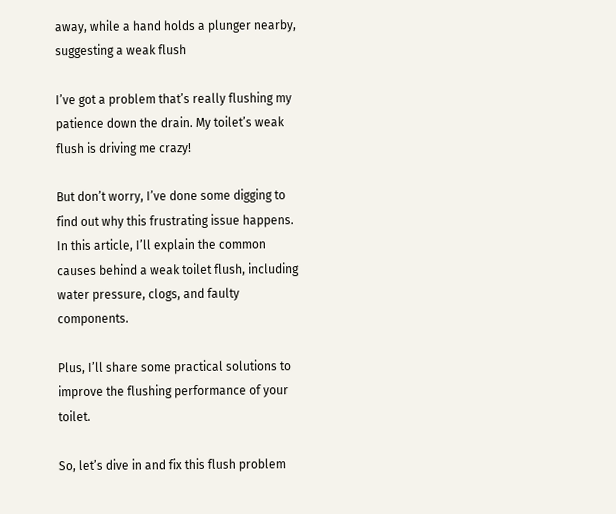away, while a hand holds a plunger nearby, suggesting a weak flush

I’ve got a problem that’s really flushing my patience down the drain. My toilet’s weak flush is driving me crazy!

But don’t worry, I’ve done some digging to find out why this frustrating issue happens. In this article, I’ll explain the common causes behind a weak toilet flush, including water pressure, clogs, and faulty components.

Plus, I’ll share some practical solutions to improve the flushing performance of your toilet.

So, let’s dive in and fix this flush problem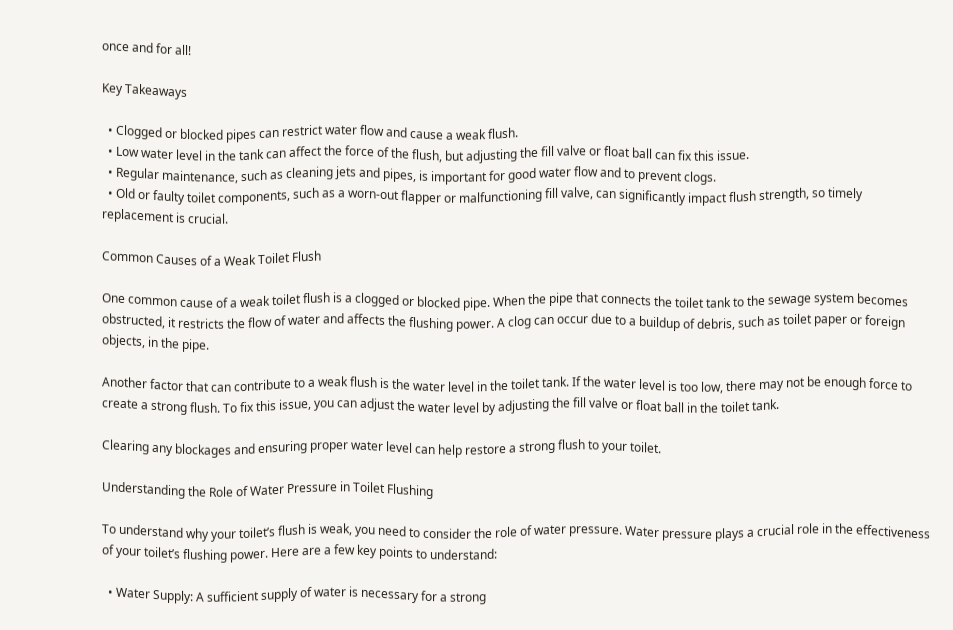once and for all!

Key Takeaways

  • Clogged or blocked pipes can restrict water flow and cause a weak flush.
  • Low water level in the tank can affect the force of the flush, but adjusting the fill valve or float ball can fix this issue.
  • Regular maintenance, such as cleaning jets and pipes, is important for good water flow and to prevent clogs.
  • Old or faulty toilet components, such as a worn-out flapper or malfunctioning fill valve, can significantly impact flush strength, so timely replacement is crucial.

Common Causes of a Weak Toilet Flush

One common cause of a weak toilet flush is a clogged or blocked pipe. When the pipe that connects the toilet tank to the sewage system becomes obstructed, it restricts the flow of water and affects the flushing power. A clog can occur due to a buildup of debris, such as toilet paper or foreign objects, in the pipe.

Another factor that can contribute to a weak flush is the water level in the toilet tank. If the water level is too low, there may not be enough force to create a strong flush. To fix this issue, you can adjust the water level by adjusting the fill valve or float ball in the toilet tank.

Clearing any blockages and ensuring proper water level can help restore a strong flush to your toilet.

Understanding the Role of Water Pressure in Toilet Flushing

To understand why your toilet’s flush is weak, you need to consider the role of water pressure. Water pressure plays a crucial role in the effectiveness of your toilet’s flushing power. Here are a few key points to understand:

  • Water Supply: A sufficient supply of water is necessary for a strong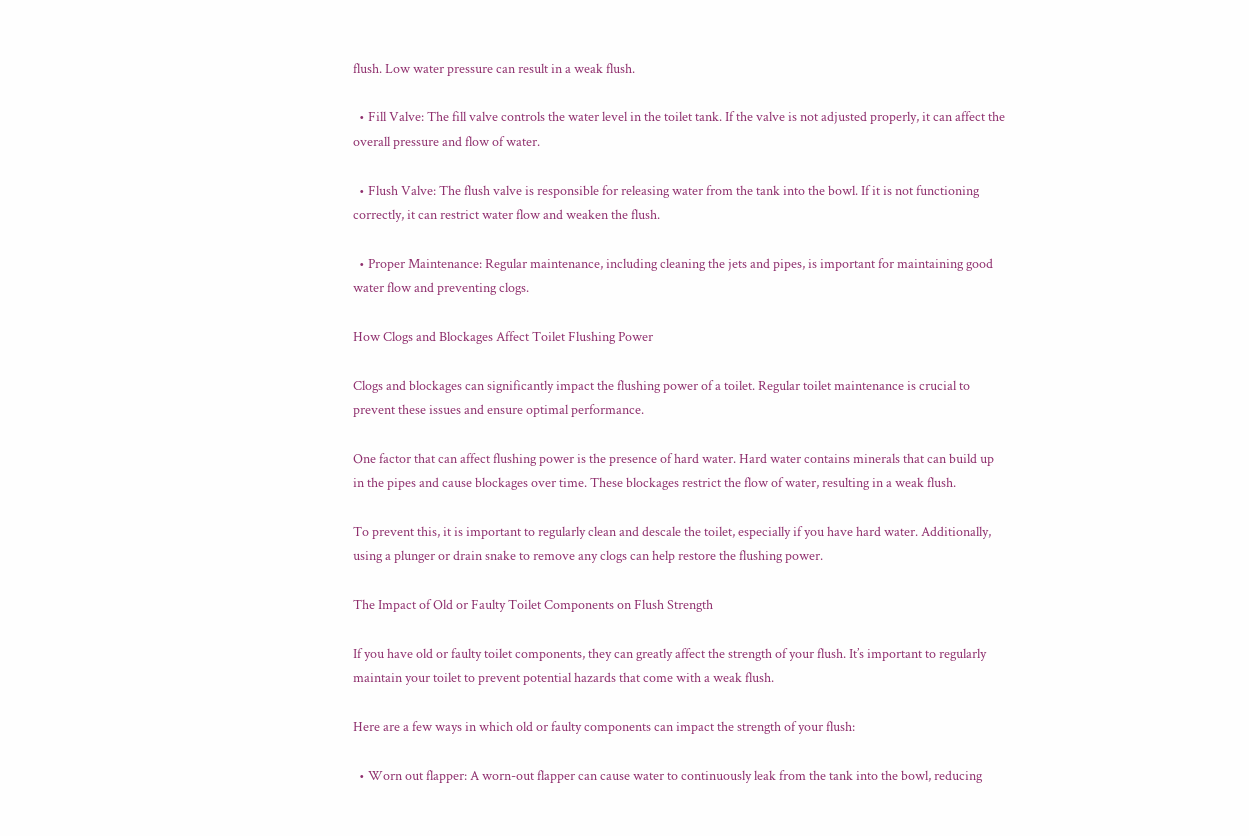flush. Low water pressure can result in a weak flush.

  • Fill Valve: The fill valve controls the water level in the toilet tank. If the valve is not adjusted properly, it can affect the overall pressure and flow of water.

  • Flush Valve: The flush valve is responsible for releasing water from the tank into the bowl. If it is not functioning correctly, it can restrict water flow and weaken the flush.

  • Proper Maintenance: Regular maintenance, including cleaning the jets and pipes, is important for maintaining good water flow and preventing clogs.

How Clogs and Blockages Affect Toilet Flushing Power

Clogs and blockages can significantly impact the flushing power of a toilet. Regular toilet maintenance is crucial to prevent these issues and ensure optimal performance.

One factor that can affect flushing power is the presence of hard water. Hard water contains minerals that can build up in the pipes and cause blockages over time. These blockages restrict the flow of water, resulting in a weak flush.

To prevent this, it is important to regularly clean and descale the toilet, especially if you have hard water. Additionally, using a plunger or drain snake to remove any clogs can help restore the flushing power.

The Impact of Old or Faulty Toilet Components on Flush Strength

If you have old or faulty toilet components, they can greatly affect the strength of your flush. It’s important to regularly maintain your toilet to prevent potential hazards that come with a weak flush.

Here are a few ways in which old or faulty components can impact the strength of your flush:

  • Worn out flapper: A worn-out flapper can cause water to continuously leak from the tank into the bowl, reducing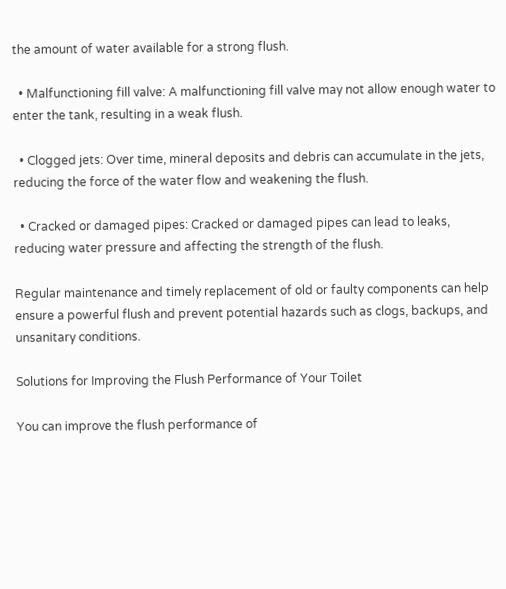the amount of water available for a strong flush.

  • Malfunctioning fill valve: A malfunctioning fill valve may not allow enough water to enter the tank, resulting in a weak flush.

  • Clogged jets: Over time, mineral deposits and debris can accumulate in the jets, reducing the force of the water flow and weakening the flush.

  • Cracked or damaged pipes: Cracked or damaged pipes can lead to leaks, reducing water pressure and affecting the strength of the flush.

Regular maintenance and timely replacement of old or faulty components can help ensure a powerful flush and prevent potential hazards such as clogs, backups, and unsanitary conditions.

Solutions for Improving the Flush Performance of Your Toilet

You can improve the flush performance of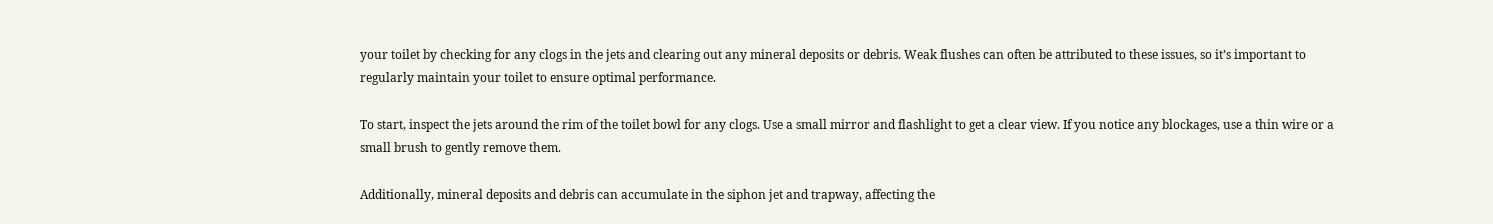your toilet by checking for any clogs in the jets and clearing out any mineral deposits or debris. Weak flushes can often be attributed to these issues, so it’s important to regularly maintain your toilet to ensure optimal performance.

To start, inspect the jets around the rim of the toilet bowl for any clogs. Use a small mirror and flashlight to get a clear view. If you notice any blockages, use a thin wire or a small brush to gently remove them.

Additionally, mineral deposits and debris can accumulate in the siphon jet and trapway, affecting the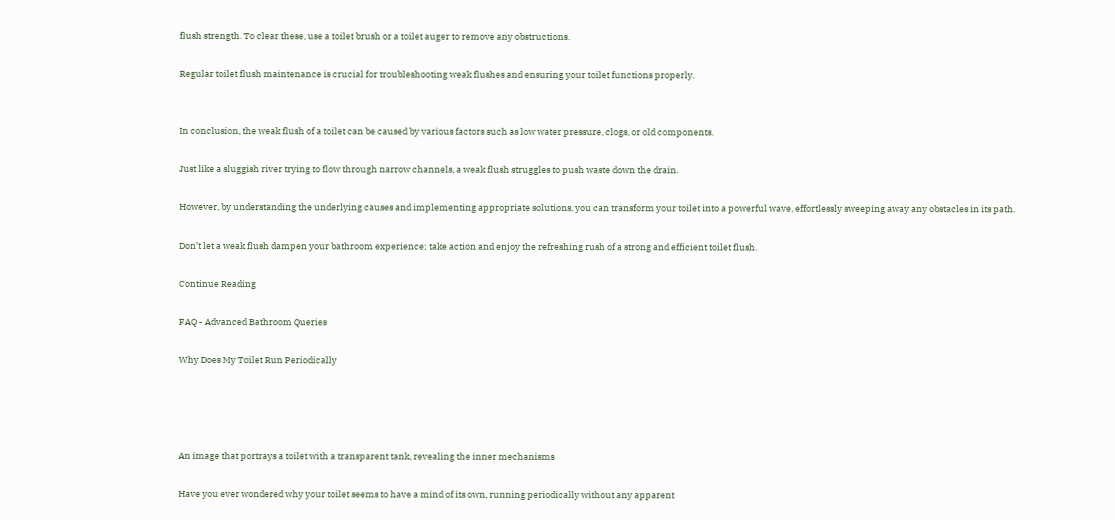flush strength. To clear these, use a toilet brush or a toilet auger to remove any obstructions.

Regular toilet flush maintenance is crucial for troubleshooting weak flushes and ensuring your toilet functions properly.


In conclusion, the weak flush of a toilet can be caused by various factors such as low water pressure, clogs, or old components.

Just like a sluggish river trying to flow through narrow channels, a weak flush struggles to push waste down the drain.

However, by understanding the underlying causes and implementing appropriate solutions, you can transform your toilet into a powerful wave, effortlessly sweeping away any obstacles in its path.

Don’t let a weak flush dampen your bathroom experience; take action and enjoy the refreshing rush of a strong and efficient toilet flush.

Continue Reading

FAQ - Advanced Bathroom Queries

Why Does My Toilet Run Periodically




An image that portrays a toilet with a transparent tank, revealing the inner mechanisms

Have you ever wondered why your toilet seems to have a mind of its own, running periodically without any apparent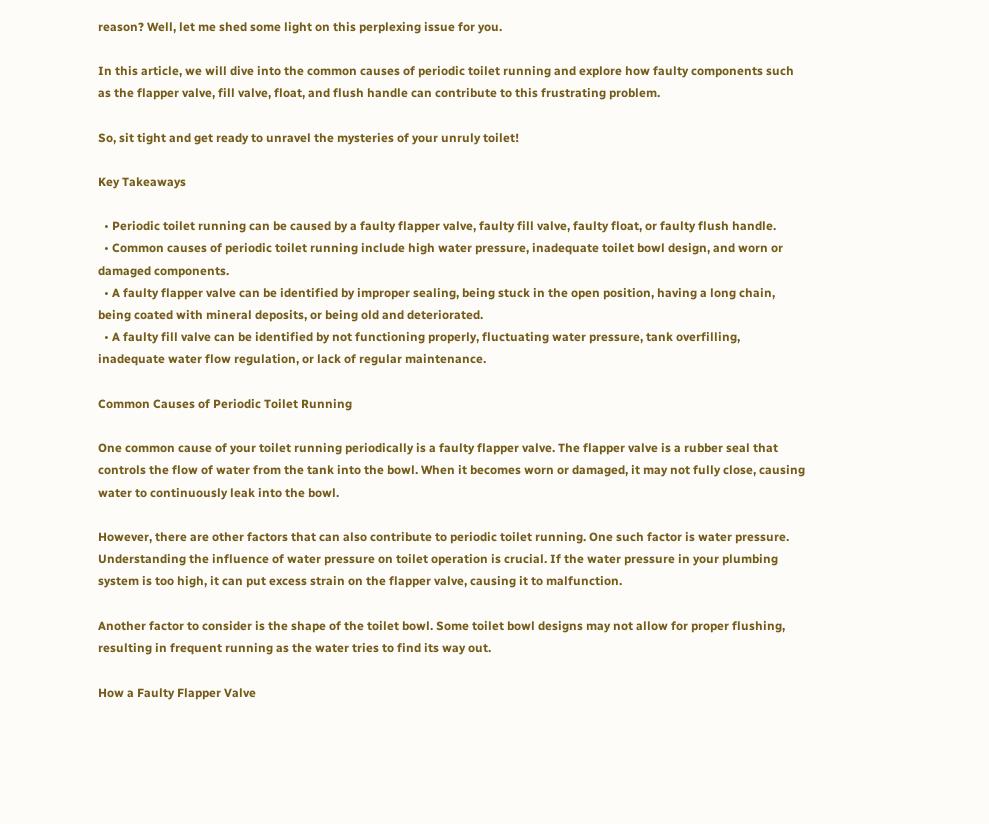reason? Well, let me shed some light on this perplexing issue for you.

In this article, we will dive into the common causes of periodic toilet running and explore how faulty components such as the flapper valve, fill valve, float, and flush handle can contribute to this frustrating problem.

So, sit tight and get ready to unravel the mysteries of your unruly toilet!

Key Takeaways

  • Periodic toilet running can be caused by a faulty flapper valve, faulty fill valve, faulty float, or faulty flush handle.
  • Common causes of periodic toilet running include high water pressure, inadequate toilet bowl design, and worn or damaged components.
  • A faulty flapper valve can be identified by improper sealing, being stuck in the open position, having a long chain, being coated with mineral deposits, or being old and deteriorated.
  • A faulty fill valve can be identified by not functioning properly, fluctuating water pressure, tank overfilling, inadequate water flow regulation, or lack of regular maintenance.

Common Causes of Periodic Toilet Running

One common cause of your toilet running periodically is a faulty flapper valve. The flapper valve is a rubber seal that controls the flow of water from the tank into the bowl. When it becomes worn or damaged, it may not fully close, causing water to continuously leak into the bowl.

However, there are other factors that can also contribute to periodic toilet running. One such factor is water pressure. Understanding the influence of water pressure on toilet operation is crucial. If the water pressure in your plumbing system is too high, it can put excess strain on the flapper valve, causing it to malfunction.

Another factor to consider is the shape of the toilet bowl. Some toilet bowl designs may not allow for proper flushing, resulting in frequent running as the water tries to find its way out.

How a Faulty Flapper Valve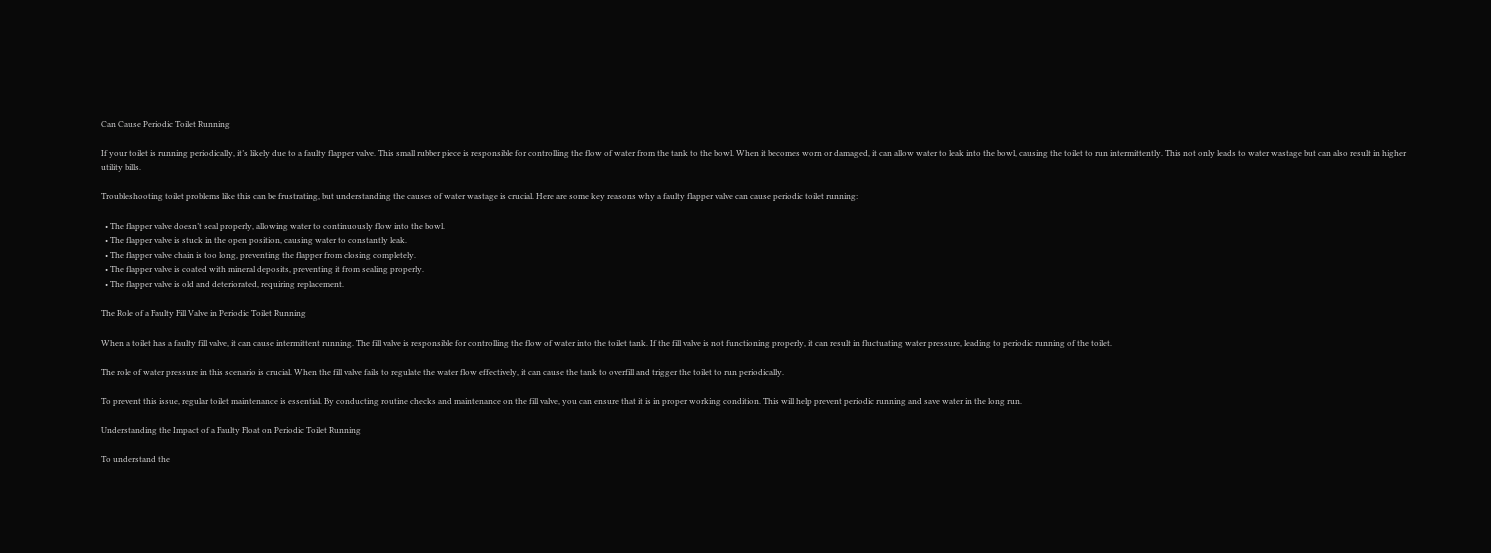Can Cause Periodic Toilet Running

If your toilet is running periodically, it’s likely due to a faulty flapper valve. This small rubber piece is responsible for controlling the flow of water from the tank to the bowl. When it becomes worn or damaged, it can allow water to leak into the bowl, causing the toilet to run intermittently. This not only leads to water wastage but can also result in higher utility bills.

Troubleshooting toilet problems like this can be frustrating, but understanding the causes of water wastage is crucial. Here are some key reasons why a faulty flapper valve can cause periodic toilet running:

  • The flapper valve doesn’t seal properly, allowing water to continuously flow into the bowl.
  • The flapper valve is stuck in the open position, causing water to constantly leak.
  • The flapper valve chain is too long, preventing the flapper from closing completely.
  • The flapper valve is coated with mineral deposits, preventing it from sealing properly.
  • The flapper valve is old and deteriorated, requiring replacement.

The Role of a Faulty Fill Valve in Periodic Toilet Running

When a toilet has a faulty fill valve, it can cause intermittent running. The fill valve is responsible for controlling the flow of water into the toilet tank. If the fill valve is not functioning properly, it can result in fluctuating water pressure, leading to periodic running of the toilet.

The role of water pressure in this scenario is crucial. When the fill valve fails to regulate the water flow effectively, it can cause the tank to overfill and trigger the toilet to run periodically.

To prevent this issue, regular toilet maintenance is essential. By conducting routine checks and maintenance on the fill valve, you can ensure that it is in proper working condition. This will help prevent periodic running and save water in the long run.

Understanding the Impact of a Faulty Float on Periodic Toilet Running

To understand the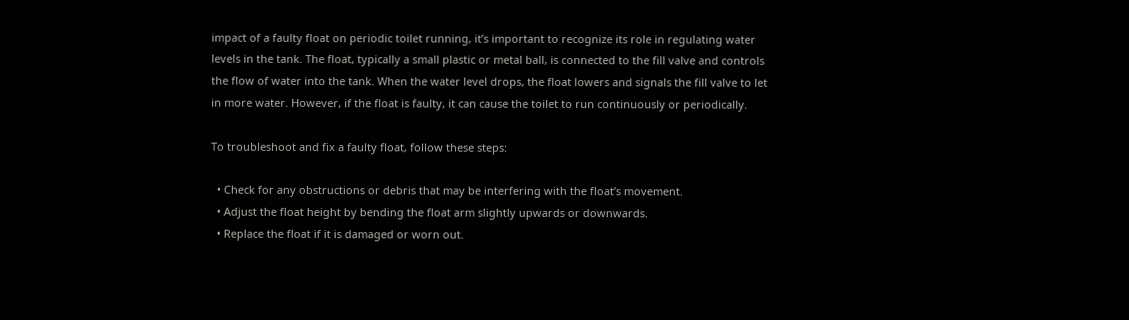impact of a faulty float on periodic toilet running, it’s important to recognize its role in regulating water levels in the tank. The float, typically a small plastic or metal ball, is connected to the fill valve and controls the flow of water into the tank. When the water level drops, the float lowers and signals the fill valve to let in more water. However, if the float is faulty, it can cause the toilet to run continuously or periodically.

To troubleshoot and fix a faulty float, follow these steps:

  • Check for any obstructions or debris that may be interfering with the float’s movement.
  • Adjust the float height by bending the float arm slightly upwards or downwards.
  • Replace the float if it is damaged or worn out.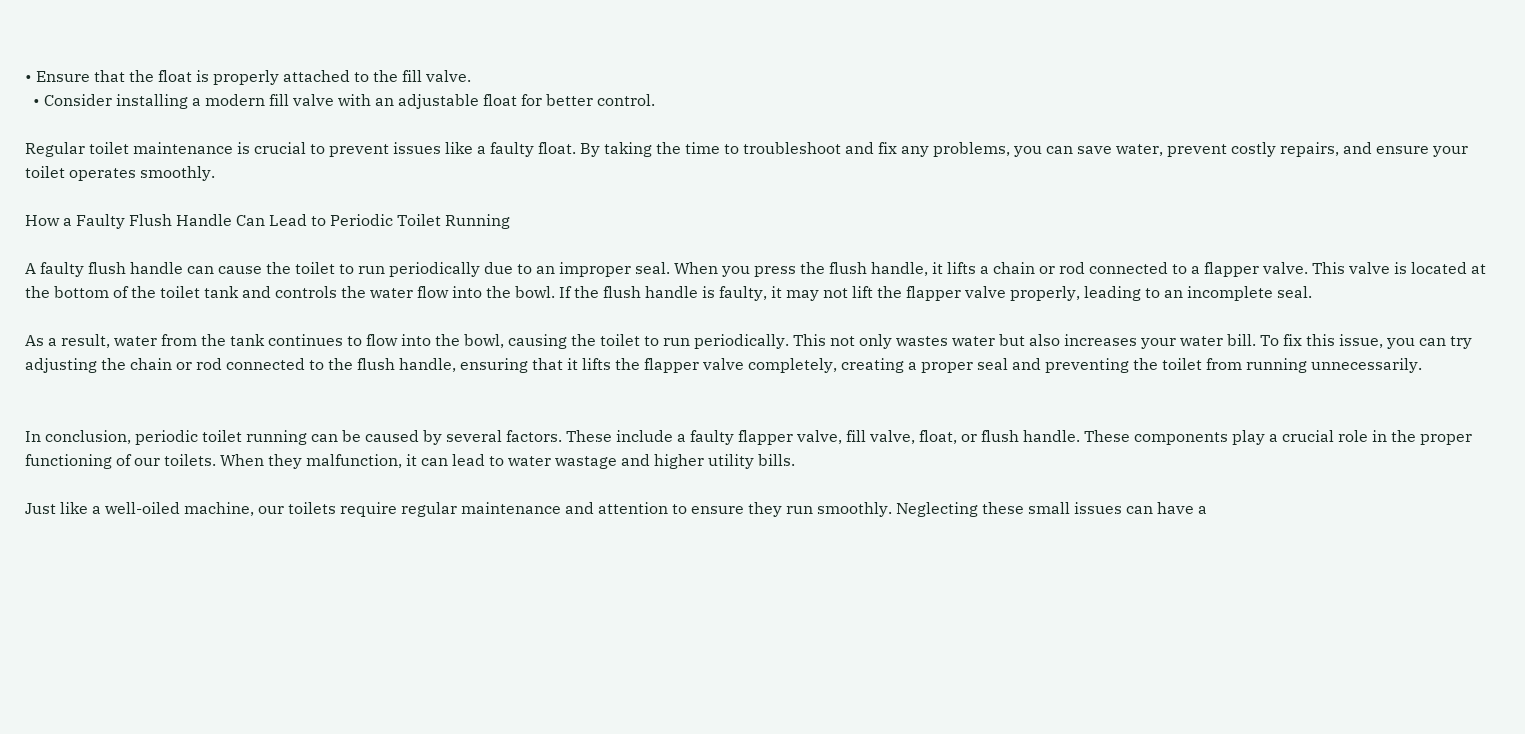• Ensure that the float is properly attached to the fill valve.
  • Consider installing a modern fill valve with an adjustable float for better control.

Regular toilet maintenance is crucial to prevent issues like a faulty float. By taking the time to troubleshoot and fix any problems, you can save water, prevent costly repairs, and ensure your toilet operates smoothly.

How a Faulty Flush Handle Can Lead to Periodic Toilet Running

A faulty flush handle can cause the toilet to run periodically due to an improper seal. When you press the flush handle, it lifts a chain or rod connected to a flapper valve. This valve is located at the bottom of the toilet tank and controls the water flow into the bowl. If the flush handle is faulty, it may not lift the flapper valve properly, leading to an incomplete seal.

As a result, water from the tank continues to flow into the bowl, causing the toilet to run periodically. This not only wastes water but also increases your water bill. To fix this issue, you can try adjusting the chain or rod connected to the flush handle, ensuring that it lifts the flapper valve completely, creating a proper seal and preventing the toilet from running unnecessarily.


In conclusion, periodic toilet running can be caused by several factors. These include a faulty flapper valve, fill valve, float, or flush handle. These components play a crucial role in the proper functioning of our toilets. When they malfunction, it can lead to water wastage and higher utility bills.

Just like a well-oiled machine, our toilets require regular maintenance and attention to ensure they run smoothly. Neglecting these small issues can have a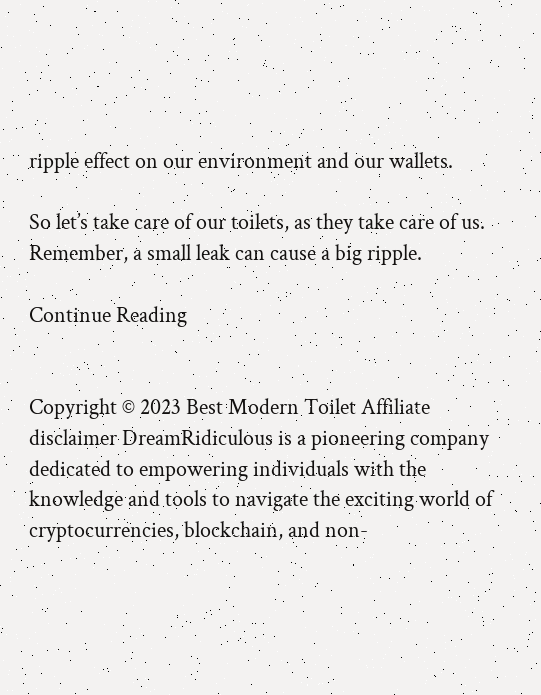ripple effect on our environment and our wallets.

So let’s take care of our toilets, as they take care of us. Remember, a small leak can cause a big ripple.

Continue Reading


Copyright © 2023 Best Modern Toilet Affiliate disclaimer DreamRidiculous is a pioneering company dedicated to empowering individuals with the knowledge and tools to navigate the exciting world of cryptocurrencies, blockchain, and non-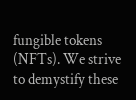fungible tokens (NFTs). We strive to demystify these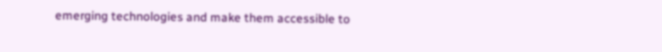emerging technologies and make them accessible to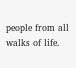people from all walks of life.